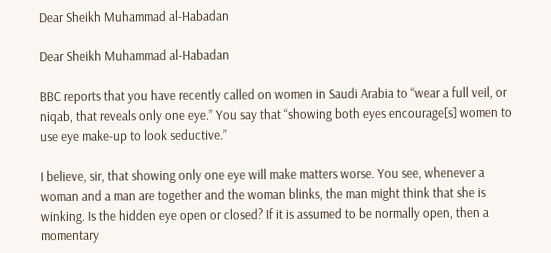Dear Sheikh Muhammad al-Habadan

Dear Sheikh Muhammad al-Habadan

BBC reports that you have recently called on women in Saudi Arabia to “wear a full veil, or niqab, that reveals only one eye.” You say that “showing both eyes encourage[s] women to use eye make-up to look seductive.”

I believe, sir, that showing only one eye will make matters worse. You see, whenever a woman and a man are together and the woman blinks, the man might think that she is winking. Is the hidden eye open or closed? If it is assumed to be normally open, then a momentary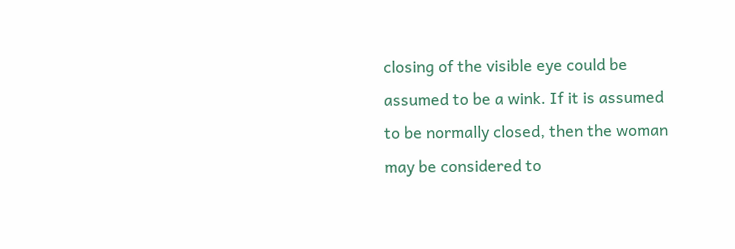closing of the visible eye could be assumed to be a wink. If it is assumed to be normally closed, then the woman may be considered to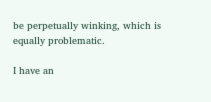be perpetually winking, which is equally problematic.

I have an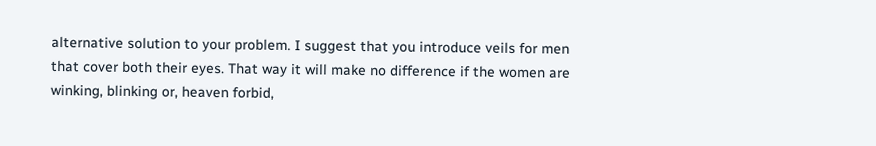alternative solution to your problem. I suggest that you introduce veils for men that cover both their eyes. That way it will make no difference if the women are winking, blinking or, heaven forbid,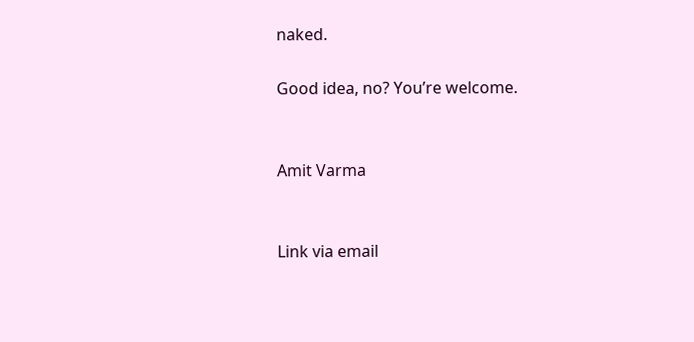naked.

Good idea, no? You’re welcome.


Amit Varma


Link via email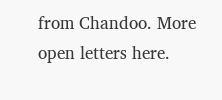from Chandoo. More open letters here.